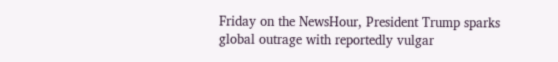Friday on the NewsHour, President Trump sparks global outrage with reportedly vulgar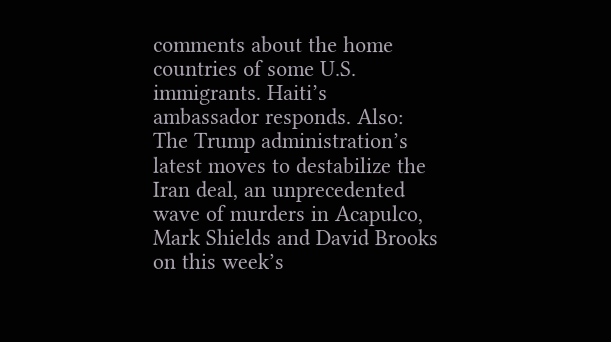comments about the home countries of some U.S. immigrants. Haiti’s ambassador responds. Also: The Trump administration’s latest moves to destabilize the Iran deal, an unprecedented wave of murders in Acapulco, Mark Shields and David Brooks on this week’s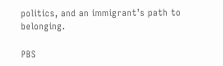politics, and an immigrant’s path to belonging.

PBS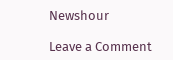Newshour

Leave a Comment